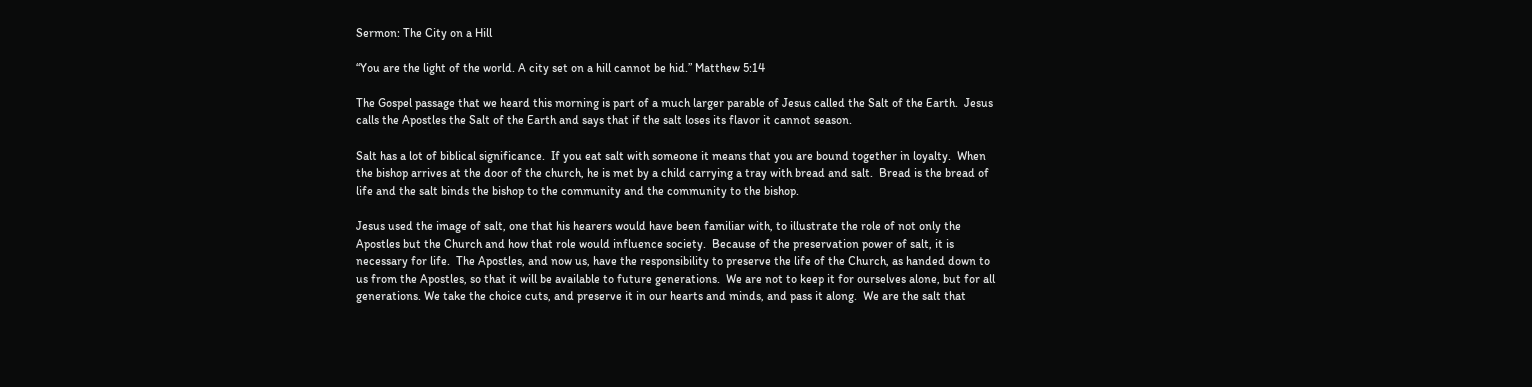Sermon: The City on a Hill

“You are the light of the world. A city set on a hill cannot be hid.” Matthew 5:14

The Gospel passage that we heard this morning is part of a much larger parable of Jesus called the Salt of the Earth.  Jesus calls the Apostles the Salt of the Earth and says that if the salt loses its flavor it cannot season.

Salt has a lot of biblical significance.  If you eat salt with someone it means that you are bound together in loyalty.  When the bishop arrives at the door of the church, he is met by a child carrying a tray with bread and salt.  Bread is the bread of life and the salt binds the bishop to the community and the community to the bishop.

Jesus used the image of salt, one that his hearers would have been familiar with, to illustrate the role of not only the Apostles but the Church and how that role would influence society.  Because of the preservation power of salt, it is necessary for life.  The Apostles, and now us, have the responsibility to preserve the life of the Church, as handed down to us from the Apostles, so that it will be available to future generations.  We are not to keep it for ourselves alone, but for all generations. We take the choice cuts, and preserve it in our hearts and minds, and pass it along.  We are the salt that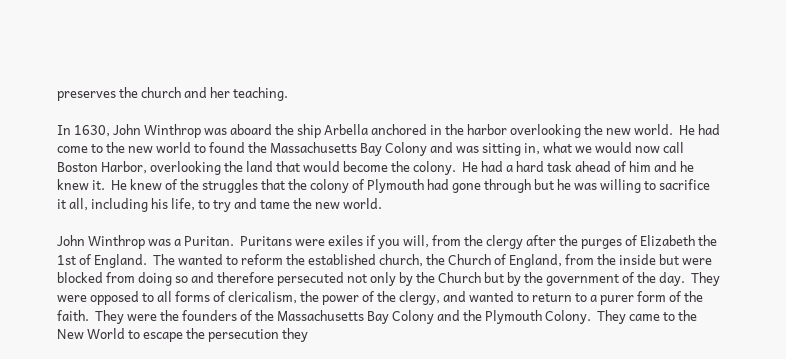preserves the church and her teaching.

In 1630, John Winthrop was aboard the ship Arbella anchored in the harbor overlooking the new world.  He had come to the new world to found the Massachusetts Bay Colony and was sitting in, what we would now call Boston Harbor, overlooking the land that would become the colony.  He had a hard task ahead of him and he knew it.  He knew of the struggles that the colony of Plymouth had gone through but he was willing to sacrifice it all, including his life, to try and tame the new world.

John Winthrop was a Puritan.  Puritans were exiles if you will, from the clergy after the purges of Elizabeth the 1st of England.  The wanted to reform the established church, the Church of England, from the inside but were blocked from doing so and therefore persecuted not only by the Church but by the government of the day.  They were opposed to all forms of clericalism, the power of the clergy, and wanted to return to a purer form of the faith.  They were the founders of the Massachusetts Bay Colony and the Plymouth Colony.  They came to the New World to escape the persecution they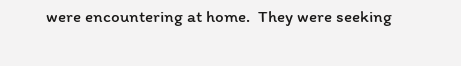were encountering at home.  They were seeking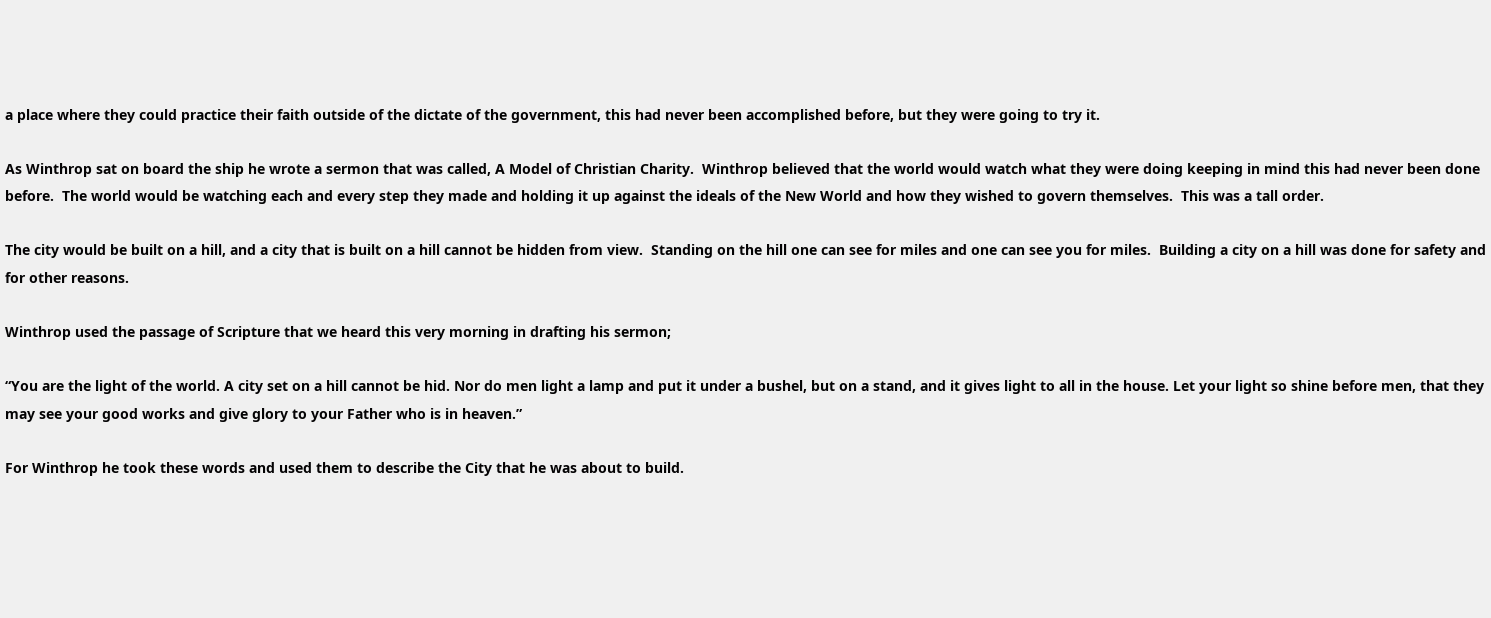a place where they could practice their faith outside of the dictate of the government, this had never been accomplished before, but they were going to try it.

As Winthrop sat on board the ship he wrote a sermon that was called, A Model of Christian Charity.  Winthrop believed that the world would watch what they were doing keeping in mind this had never been done before.  The world would be watching each and every step they made and holding it up against the ideals of the New World and how they wished to govern themselves.  This was a tall order.

The city would be built on a hill, and a city that is built on a hill cannot be hidden from view.  Standing on the hill one can see for miles and one can see you for miles.  Building a city on a hill was done for safety and for other reasons.

Winthrop used the passage of Scripture that we heard this very morning in drafting his sermon;

“You are the light of the world. A city set on a hill cannot be hid. Nor do men light a lamp and put it under a bushel, but on a stand, and it gives light to all in the house. Let your light so shine before men, that they may see your good works and give glory to your Father who is in heaven.”

For Winthrop he took these words and used them to describe the City that he was about to build.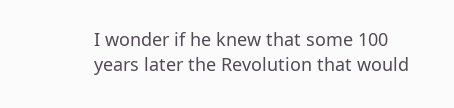I wonder if he knew that some 100 years later the Revolution that would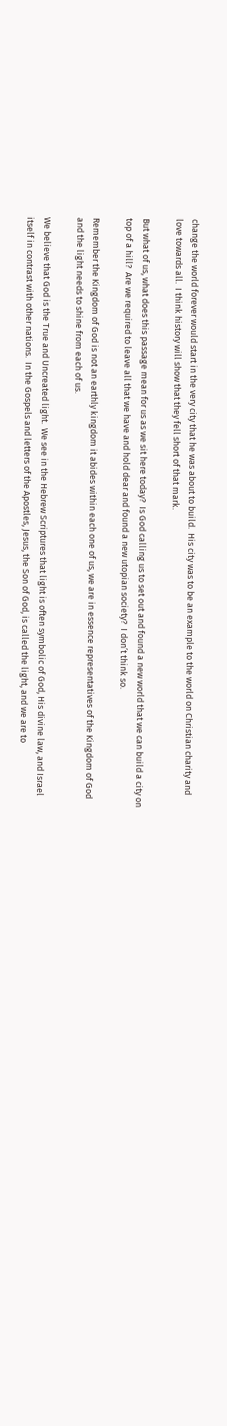change the world forever would start in the very city that he was about to build.  His city was to be an example to the world on Christian charity and love towards all.  I think history will show that they fell short of that mark.

But what of us, what does this passage mean for us as we sit here today?  Is God calling us to set out and found a new world that we can build a city on top of a hill?  Are we required to leave all that we have and hold dear and found a new utopian society?  I don’t think so.

Remember the Kingdom of God is not an earthly kingdom it abides within each one of us, we are in essence representatives of the Kingdom of God and the light needs to shine from each of us.

We believe that God is the True and Uncreated light.  We see in the Hebrew Scriptures that light is often symbolic of God, His divine law, and Israel itself in contrast with other nations.  In the Gospels and letters of the Apostles, Jesus, the Son of God, is called the light, and we are to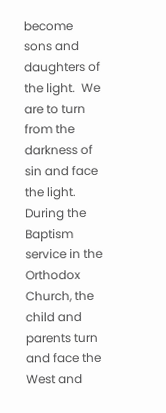become sons and daughters of the light.  We are to turn from the darkness of sin and face the light.  During the Baptism service in the Orthodox Church, the child and parents turn and face the West and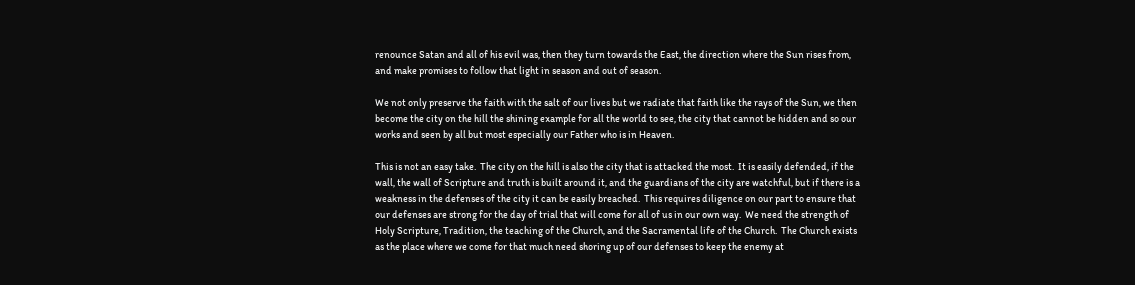renounce Satan and all of his evil was, then they turn towards the East, the direction where the Sun rises from, and make promises to follow that light in season and out of season.

We not only preserve the faith with the salt of our lives but we radiate that faith like the rays of the Sun, we then become the city on the hill the shining example for all the world to see, the city that cannot be hidden and so our works and seen by all but most especially our Father who is in Heaven.

This is not an easy take.  The city on the hill is also the city that is attacked the most.  It is easily defended, if the wall, the wall of Scripture and truth is built around it, and the guardians of the city are watchful, but if there is a weakness in the defenses of the city it can be easily breached.  This requires diligence on our part to ensure that our defenses are strong for the day of trial that will come for all of us in our own way.  We need the strength of Holy Scripture, Tradition, the teaching of the Church, and the Sacramental life of the Church.  The Church exists as the place where we come for that much need shoring up of our defenses to keep the enemy at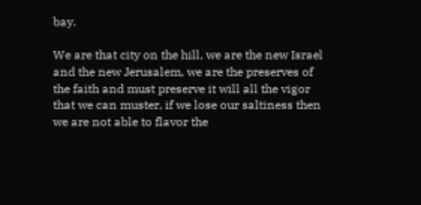bay.

We are that city on the hill, we are the new Israel and the new Jerusalem, we are the preserves of the faith and must preserve it will all the vigor that we can muster, if we lose our saltiness then we are not able to flavor the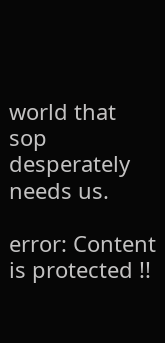world that sop desperately needs us.

error: Content is protected !!